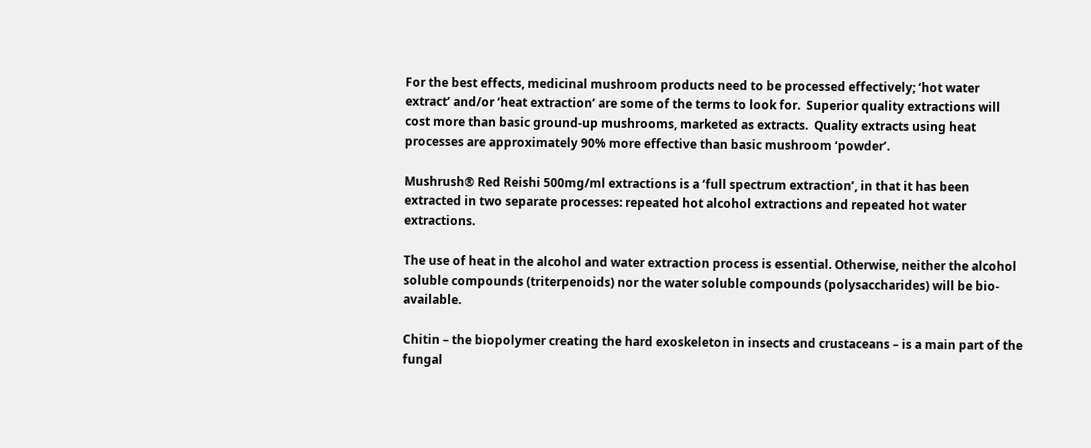For the best effects, medicinal mushroom products need to be processed effectively; ‘hot water extract’ and/or ‘heat extraction’ are some of the terms to look for.  Superior quality extractions will cost more than basic ground-up mushrooms, marketed as extracts.  Quality extracts using heat processes are approximately 90% more effective than basic mushroom ‘powder’.

Mushrush® Red Reishi 500mg/ml extractions is a ‘full spectrum extraction’, in that it has been extracted in two separate processes: repeated hot alcohol extractions and repeated hot water extractions.

The use of heat in the alcohol and water extraction process is essential. Otherwise, neither the alcohol soluble compounds (triterpenoids) nor the water soluble compounds (polysaccharides) will be bio-available.

Chitin – the biopolymer creating the hard exoskeleton in insects and crustaceans – is a main part of the fungal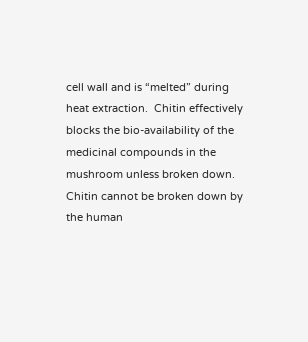cell wall and is “melted” during heat extraction.  Chitin effectively blocks the bio-availability of the medicinal compounds in the mushroom unless broken down. Chitin cannot be broken down by the human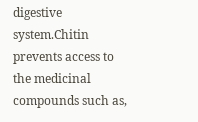digestive system.Chitin prevents access to the medicinal compounds such as,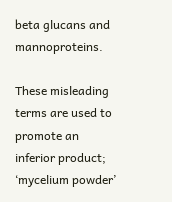beta glucans and mannoproteins.

These misleading terms are used to promote an inferior product; ‘mycelium powder’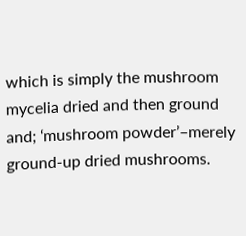which is simply the mushroom mycelia dried and then ground and; ‘mushroom powder’–merely ground-up dried mushrooms.